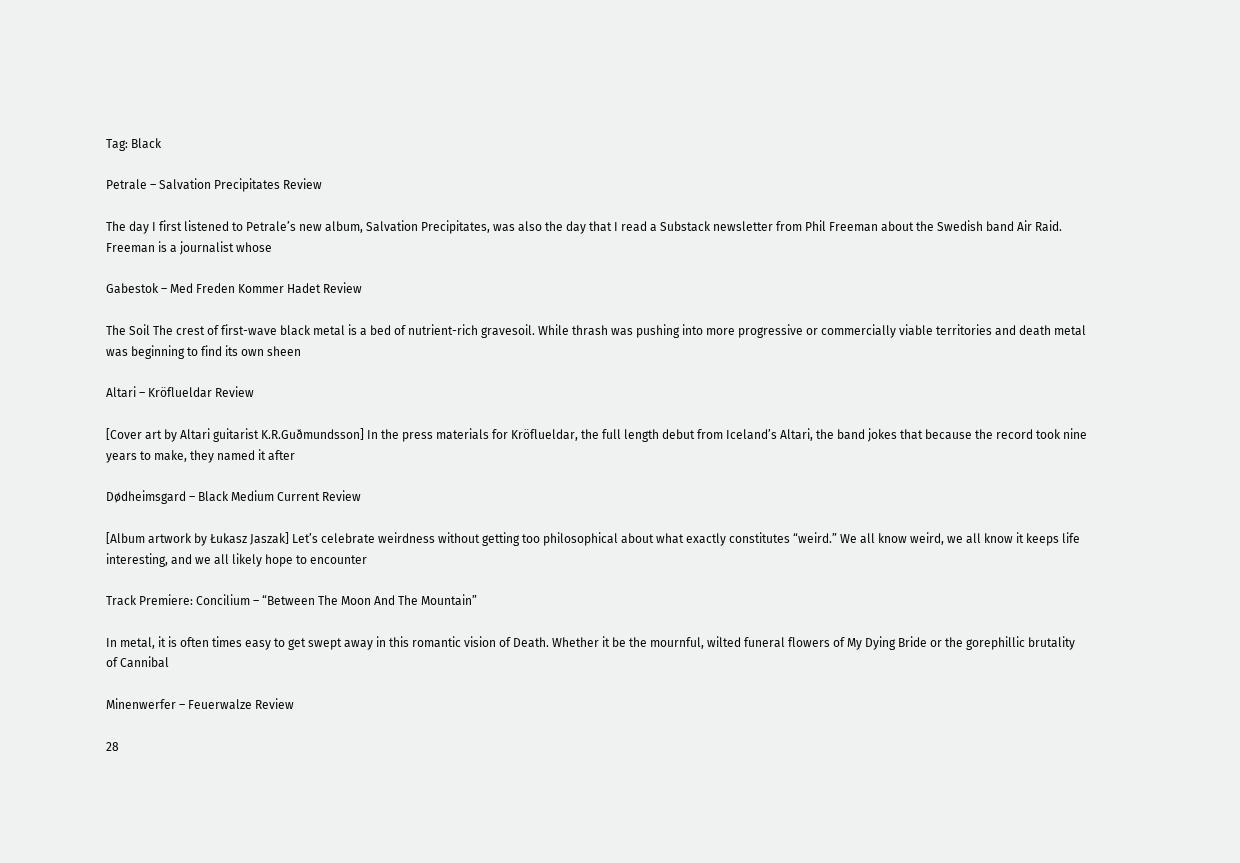Tag: Black

Petrale – Salvation Precipitates Review

The day I first listened to Petrale’s new album, Salvation Precipitates, was also the day that I read a Substack newsletter from Phil Freeman about the Swedish band Air Raid. Freeman is a journalist whose

Gabestok – Med Freden Kommer Hadet Review

The Soil The crest of first-wave black metal is a bed of nutrient-rich gravesoil. While thrash was pushing into more progressive or commercially viable territories and death metal was beginning to find its own sheen

Altari – Kröflueldar Review

[Cover art by Altari guitarist K.R.Guðmundsson] In the press materials for Kröflueldar, the full length debut from Iceland’s Altari, the band jokes that because the record took nine years to make, they named it after

Dødheimsgard – Black Medium Current Review

[Album artwork by Łukasz Jaszak] Let’s celebrate weirdness without getting too philosophical about what exactly constitutes “weird.” We all know weird, we all know it keeps life interesting, and we all likely hope to encounter

Track Premiere: Concilium – “Between The Moon And The Mountain”

In metal, it is often times easy to get swept away in this romantic vision of Death. Whether it be the mournful, wilted funeral flowers of My Dying Bride or the gorephillic brutality of Cannibal

Minenwerfer – Feuerwalze Review

28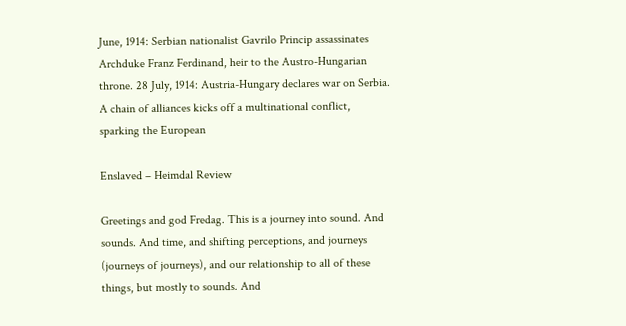June, 1914: Serbian nationalist Gavrilo Princip assassinates Archduke Franz Ferdinand, heir to the Austro-Hungarian throne. 28 July, 1914: Austria-Hungary declares war on Serbia. A chain of alliances kicks off a multinational conflict, sparking the European

Enslaved – Heimdal Review

Greetings and god Fredag. This is a journey into sound. And sounds. And time, and shifting perceptions, and journeys (journeys of journeys), and our relationship to all of these things, but mostly to sounds. And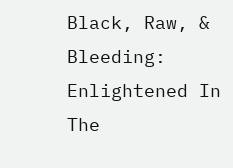Black, Raw, & Bleeding: Enlightened In The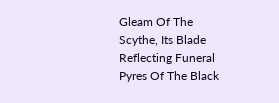Gleam Of The Scythe, Its Blade Reflecting Funeral Pyres Of The Black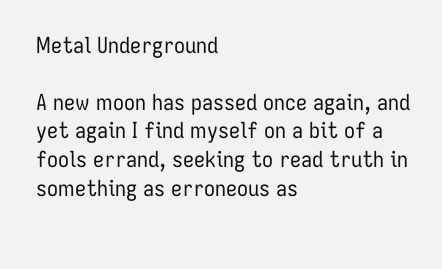Metal Underground

A new moon has passed once again, and yet again I find myself on a bit of a fools errand, seeking to read truth in something as erroneous as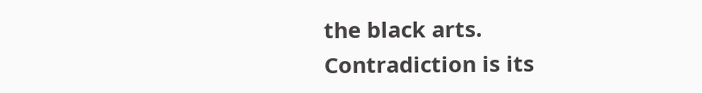the black arts. Contradiction is its